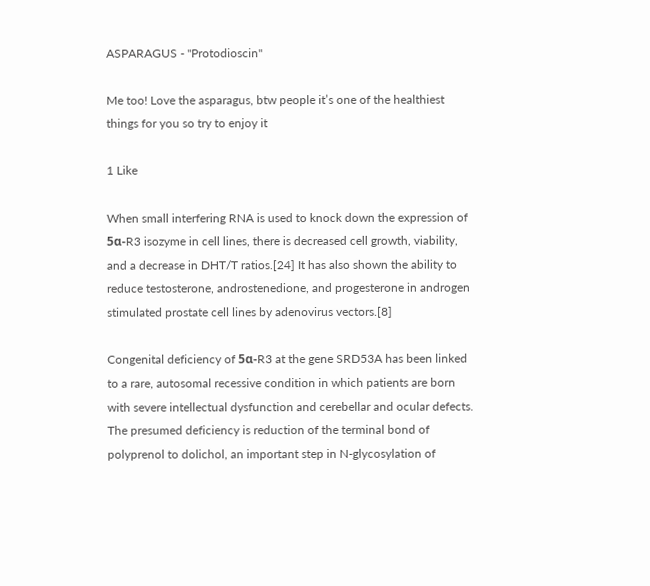ASPARAGUS - "Protodioscin"

Me too! Love the asparagus, btw people it’s one of the healthiest things for you so try to enjoy it

1 Like

When small interfering RNA is used to knock down the expression of 5α-R3 isozyme in cell lines, there is decreased cell growth, viability, and a decrease in DHT/T ratios.[24] It has also shown the ability to reduce testosterone, androstenedione, and progesterone in androgen stimulated prostate cell lines by adenovirus vectors.[8]

Congenital deficiency of 5α-R3 at the gene SRD53A has been linked to a rare, autosomal recessive condition in which patients are born with severe intellectual dysfunction and cerebellar and ocular defects. The presumed deficiency is reduction of the terminal bond of polyprenol to dolichol, an important step in N-glycosylation of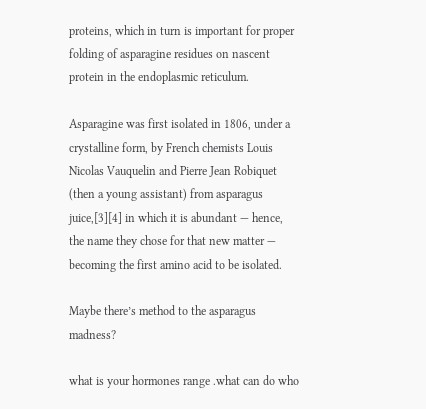proteins, which in turn is important for proper folding of asparagine residues on nascent protein in the endoplasmic reticulum.

Asparagine was first isolated in 1806, under a crystalline form, by French chemists Louis Nicolas Vauquelin and Pierre Jean Robiquet (then a young assistant) from asparagus juice,[3][4] in which it is abundant — hence, the name they chose for that new matter — becoming the first amino acid to be isolated.

Maybe there’s method to the asparagus madness?

what is your hormones range .what can do who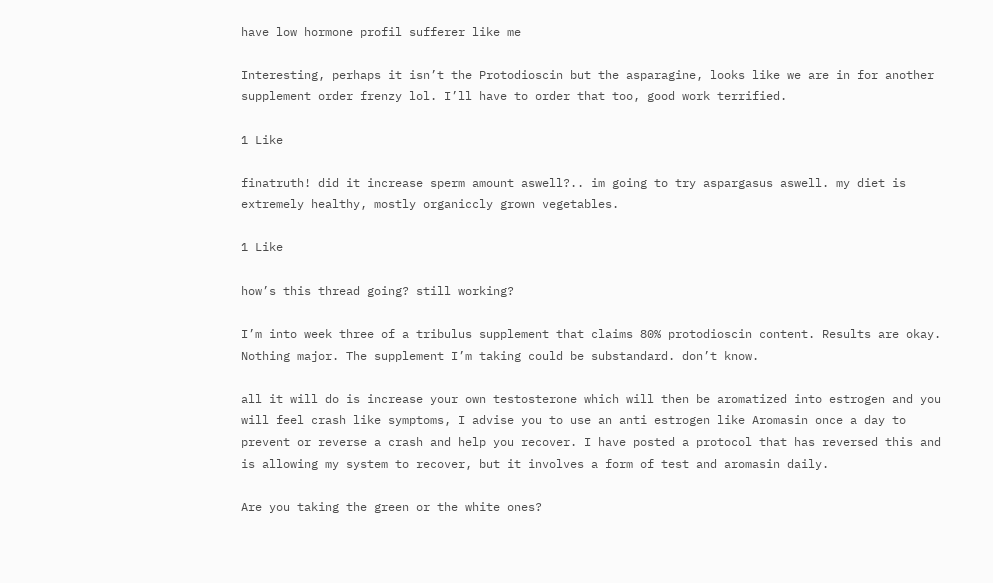have low hormone profil sufferer like me

Interesting, perhaps it isn’t the Protodioscin but the asparagine, looks like we are in for another supplement order frenzy lol. I’ll have to order that too, good work terrified.

1 Like

finatruth! did it increase sperm amount aswell?.. im going to try aspargasus aswell. my diet is extremely healthy, mostly organiccly grown vegetables.

1 Like

how’s this thread going? still working?

I’m into week three of a tribulus supplement that claims 80% protodioscin content. Results are okay. Nothing major. The supplement I’m taking could be substandard. don’t know.

all it will do is increase your own testosterone which will then be aromatized into estrogen and you will feel crash like symptoms, I advise you to use an anti estrogen like Aromasin once a day to prevent or reverse a crash and help you recover. I have posted a protocol that has reversed this and is allowing my system to recover, but it involves a form of test and aromasin daily.

Are you taking the green or the white ones?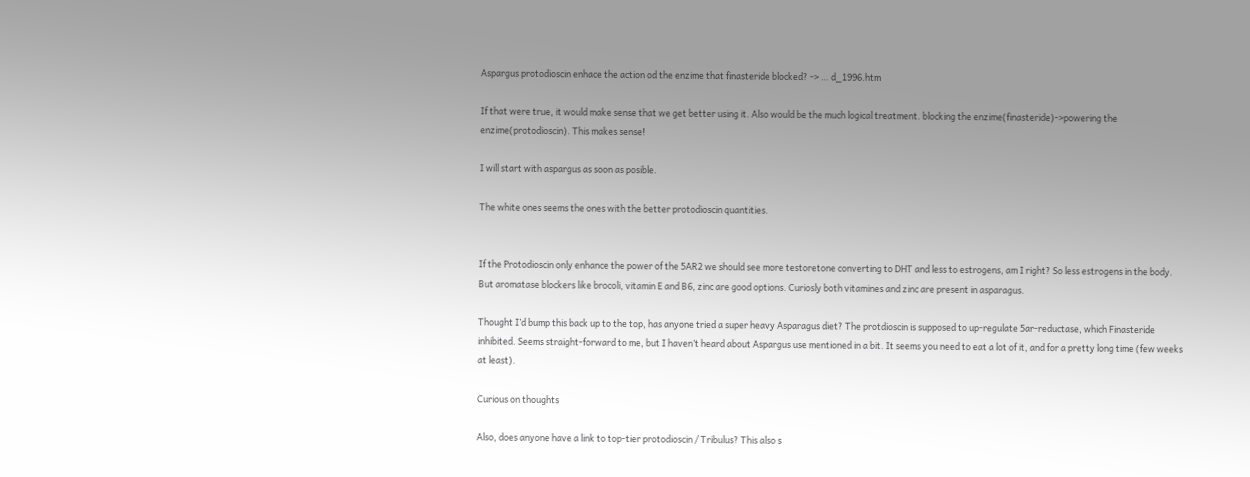Aspargus protodioscin enhace the action od the enzime that finasteride blocked? -> … d_1996.htm

If that were true, it would make sense that we get better using it. Also would be the much logical treatment. blocking the enzime(finasteride)->powering the enzime(protodioscin). This makes sense!

I will start with aspargus as soon as posible.

The white ones seems the ones with the better protodioscin quantities.


If the Protodioscin only enhance the power of the 5AR2 we should see more testoretone converting to DHT and less to estrogens, am I right? So less estrogens in the body. But aromatase blockers like brocoli, vitamin E and B6, zinc are good options. Curiosly both vitamines and zinc are present in asparagus.

Thought I’d bump this back up to the top, has anyone tried a super heavy Asparagus diet? The protdioscin is supposed to up-regulate 5ar-reductase, which Finasteride inhibited. Seems straight-forward to me, but I haven’t heard about Aspargus use mentioned in a bit. It seems you need to eat a lot of it, and for a pretty long time (few weeks at least).

Curious on thoughts

Also, does anyone have a link to top-tier protodioscin / Tribulus? This also s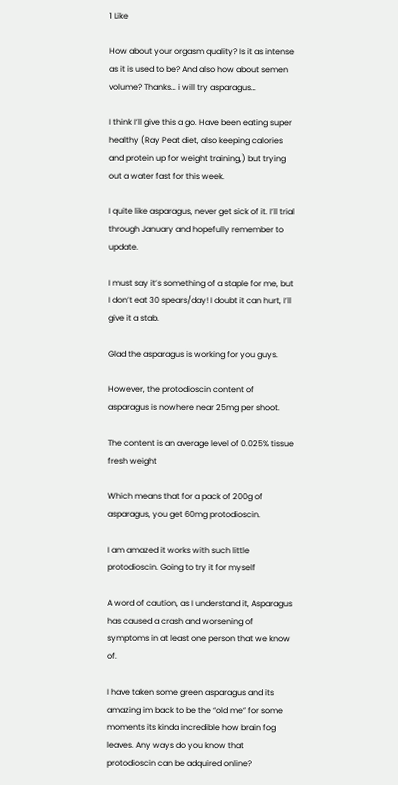1 Like

How about your orgasm quality? Is it as intense as it is used to be? And also how about semen volume? Thanks… i will try asparagus…

I think I’ll give this a go. Have been eating super healthy (Ray Peat diet, also keeping calories and protein up for weight training,) but trying out a water fast for this week.

I quite like asparagus, never get sick of it. I’ll trial through January and hopefully remember to update.

I must say it’s something of a staple for me, but I don’t eat 30 spears/day! I doubt it can hurt, I’ll give it a stab.

Glad the asparagus is working for you guys.

However, the protodioscin content of asparagus is nowhere near 25mg per shoot.

The content is an average level of 0.025% tissue fresh weight

Which means that for a pack of 200g of asparagus, you get 60mg protodioscin.

I am amazed it works with such little protodioscin. Going to try it for myself

A word of caution, as I understand it, Asparagus has caused a crash and worsening of symptoms in at least one person that we know of.

I have taken some green asparagus and its amazing im back to be the “old me” for some moments its kinda incredible how brain fog leaves. Any ways do you know that protodioscin can be adquired online?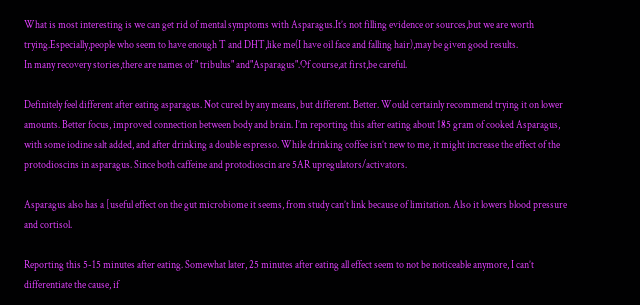What is most interesting is we can get rid of mental symptoms with Asparagus.It’s not filling evidence or sources,but we are worth trying.Especially,people who seem to have enough T and DHT,like me(I have oil face and falling hair),may be given good results.
In many recovery stories,there are names of " tribulus" and"Asparagus".Of course,at first,be careful.

Definitely feel different after eating asparagus. Not cured by any means, but different. Better. Would certainly recommend trying it on lower amounts. Better focus, improved connection between body and brain. I’m reporting this after eating about 185 gram of cooked Asparagus, with some iodine salt added, and after drinking a double espresso. While drinking coffee isn’t new to me, it might increase the effect of the protodioscins in asparagus. Since both caffeine and protodioscin are 5AR upregulators/activators.

Asparagus also has a [useful effect on the gut microbiome it seems, from study can’t link because of limitation. Also it lowers blood pressure and cortisol.

Reporting this 5-15 minutes after eating. Somewhat later, 25 minutes after eating all effect seem to not be noticeable anymore, I can’t differentiate the cause, if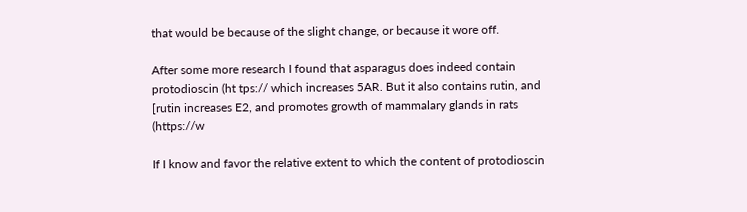that would be because of the slight change, or because it wore off.

After some more research I found that asparagus does indeed contain protodioscin (ht tps:// which increases 5AR. But it also contains rutin, and [rutin increases E2, and promotes growth of mammalary glands in rats (https://w

If I know and favor the relative extent to which the content of protodioscin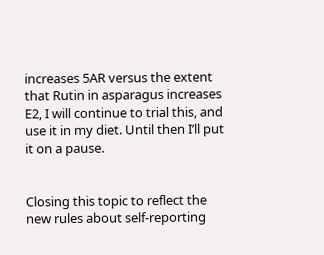increases 5AR versus the extent that Rutin in asparagus increases E2, I will continue to trial this, and use it in my diet. Until then I’ll put it on a pause.


Closing this topic to reflect the new rules about self-reporting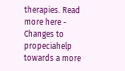therapies. Read more here - Changes to propeciahelp towards a more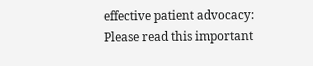effective patient advocacy: Please read this important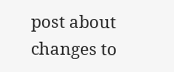post about changes to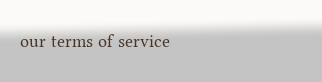our terms of service